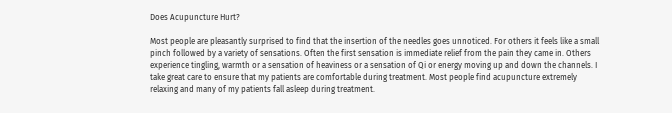Does Acupuncture Hurt?

Most people are pleasantly surprised to find that the insertion of the needles goes unnoticed. For others it feels like a small pinch followed by a variety of sensations. Often the first sensation is immediate relief from the pain they came in. Others experience tingling, warmth or a sensation of heaviness or a sensation of Qi or energy moving up and down the channels. I take great care to ensure that my patients are comfortable during treatment. Most people find acupuncture extremely relaxing and many of my patients fall asleep during treatment.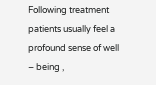Following treatment patients usually feel a profound sense of well – being ,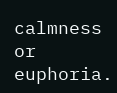calmness or euphoria.